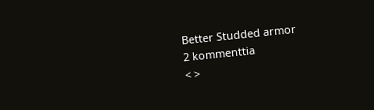Better Studded armor
2 kommenttia
< >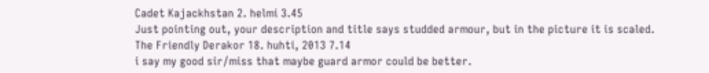Cadet Kajackhstan 2. helmi 3.45
Just pointing out, your description and title says studded armour, but in the picture it is scaled.
The Friendly Derakor 18. huhti, 2013 7.14
i say my good sir/miss that maybe guard armor could be better.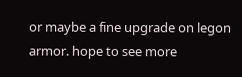or maybe a fine upgrade on legon armor. hope to see more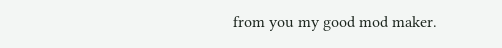from you my good mod maker.